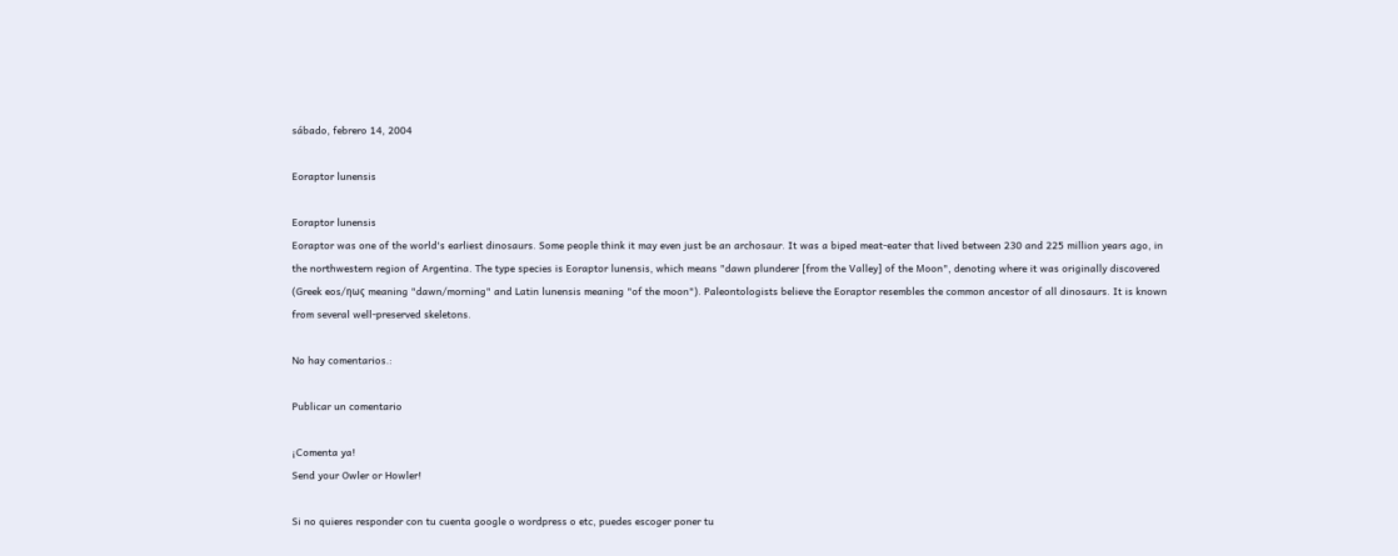sábado, febrero 14, 2004

Eoraptor lunensis

Eoraptor lunensis
Eoraptor was one of the world's earliest dinosaurs. Some people think it may even just be an archosaur. It was a biped meat-eater that lived between 230 and 225 million years ago, in the northwestern region of Argentina. The type species is Eoraptor lunensis, which means "dawn plunderer [from the Valley] of the Moon", denoting where it was originally discovered (Greek eos/ηως meaning "dawn/morning" and Latin lunensis meaning "of the moon"). Paleontologists believe the Eoraptor resembles the common ancestor of all dinosaurs. It is known from several well-preserved skeletons.

No hay comentarios.:

Publicar un comentario

¡Comenta ya!
Send your Owler or Howler!

Si no quieres responder con tu cuenta google o wordpress o etc, puedes escoger poner tu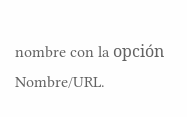nombre con la opción Nombre/URL.